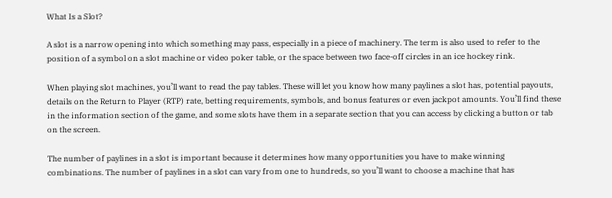What Is a Slot?

A slot is a narrow opening into which something may pass, especially in a piece of machinery. The term is also used to refer to the position of a symbol on a slot machine or video poker table, or the space between two face-off circles in an ice hockey rink.

When playing slot machines, you’ll want to read the pay tables. These will let you know how many paylines a slot has, potential payouts, details on the Return to Player (RTP) rate, betting requirements, symbols, and bonus features or even jackpot amounts. You’ll find these in the information section of the game, and some slots have them in a separate section that you can access by clicking a button or tab on the screen.

The number of paylines in a slot is important because it determines how many opportunities you have to make winning combinations. The number of paylines in a slot can vary from one to hundreds, so you’ll want to choose a machine that has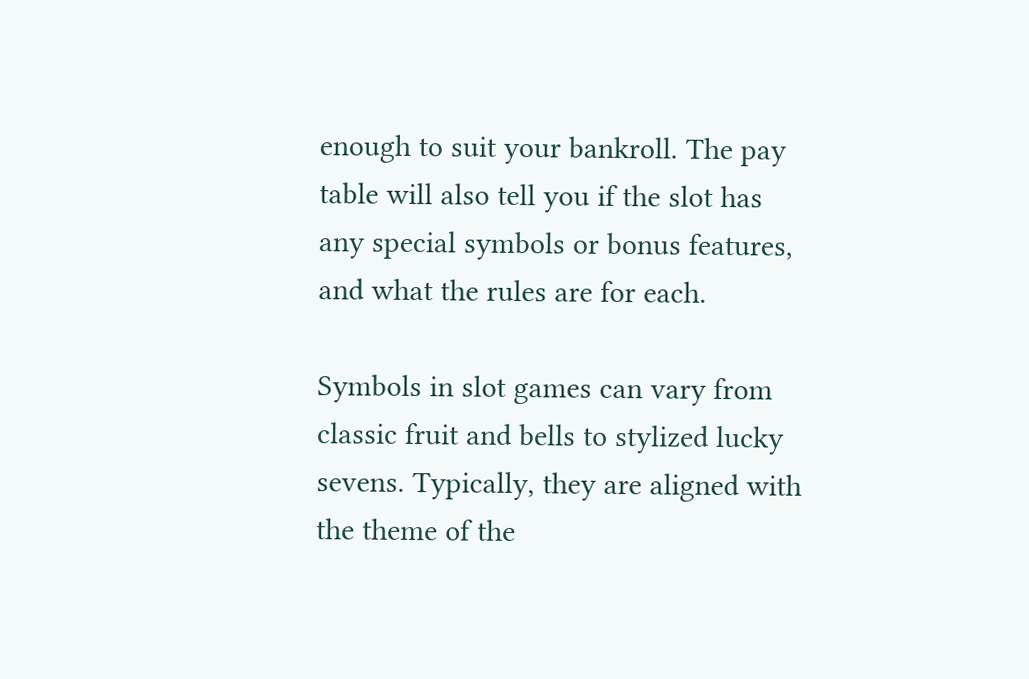enough to suit your bankroll. The pay table will also tell you if the slot has any special symbols or bonus features, and what the rules are for each.

Symbols in slot games can vary from classic fruit and bells to stylized lucky sevens. Typically, they are aligned with the theme of the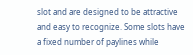slot and are designed to be attractive and easy to recognize. Some slots have a fixed number of paylines while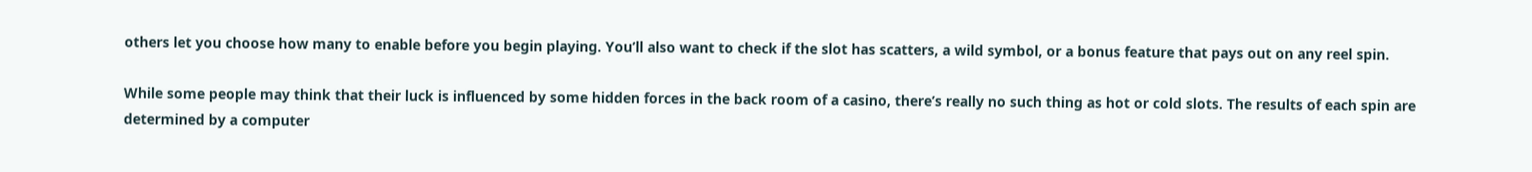others let you choose how many to enable before you begin playing. You’ll also want to check if the slot has scatters, a wild symbol, or a bonus feature that pays out on any reel spin.

While some people may think that their luck is influenced by some hidden forces in the back room of a casino, there’s really no such thing as hot or cold slots. The results of each spin are determined by a computer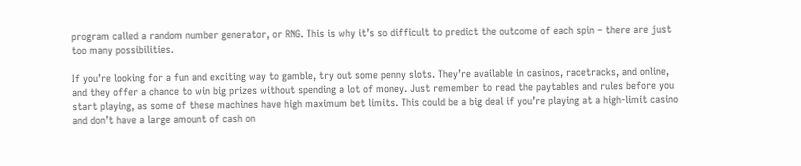program called a random number generator, or RNG. This is why it’s so difficult to predict the outcome of each spin – there are just too many possibilities.

If you’re looking for a fun and exciting way to gamble, try out some penny slots. They’re available in casinos, racetracks, and online, and they offer a chance to win big prizes without spending a lot of money. Just remember to read the paytables and rules before you start playing, as some of these machines have high maximum bet limits. This could be a big deal if you’re playing at a high-limit casino and don’t have a large amount of cash on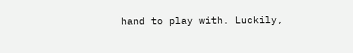hand to play with. Luckily,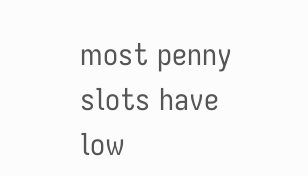most penny slots have low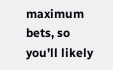maximum bets, so you’ll likely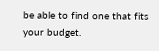be able to find one that fits your budget.